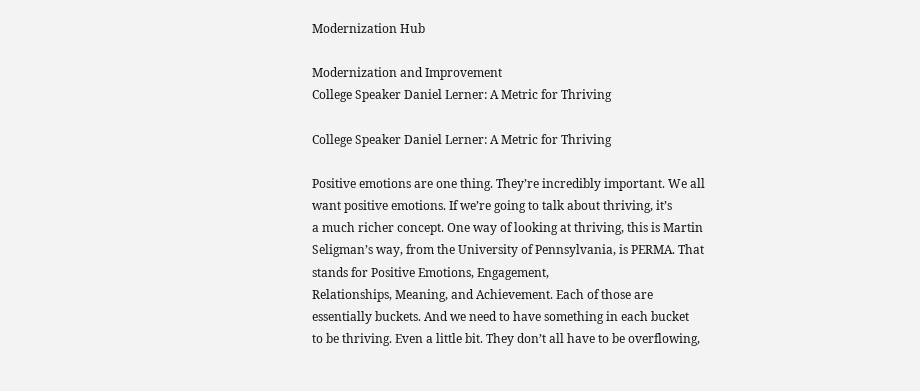Modernization Hub

Modernization and Improvement
College Speaker Daniel Lerner: A Metric for Thriving

College Speaker Daniel Lerner: A Metric for Thriving

Positive emotions are one thing. They’re incredibly important. We all want positive emotions. If we’re going to talk about thriving, it’s
a much richer concept. One way of looking at thriving, this is Martin
Seligman’s way, from the University of Pennsylvania, is PERMA. That stands for Positive Emotions, Engagement,
Relationships, Meaning, and Achievement. Each of those are essentially buckets. And we need to have something in each bucket
to be thriving. Even a little bit. They don’t all have to be overflowing,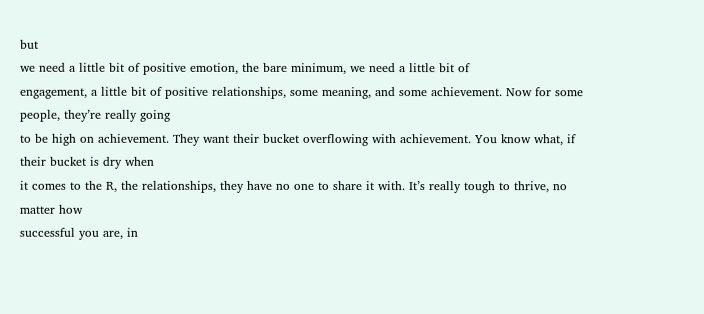but
we need a little bit of positive emotion, the bare minimum, we need a little bit of
engagement, a little bit of positive relationships, some meaning, and some achievement. Now for some people, they’re really going
to be high on achievement. They want their bucket overflowing with achievement. You know what, if their bucket is dry when
it comes to the R, the relationships, they have no one to share it with. It’s really tough to thrive, no matter how
successful you are, in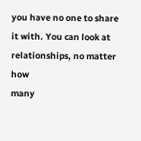you have no one to share it with. You can look at relationships, no matter how
many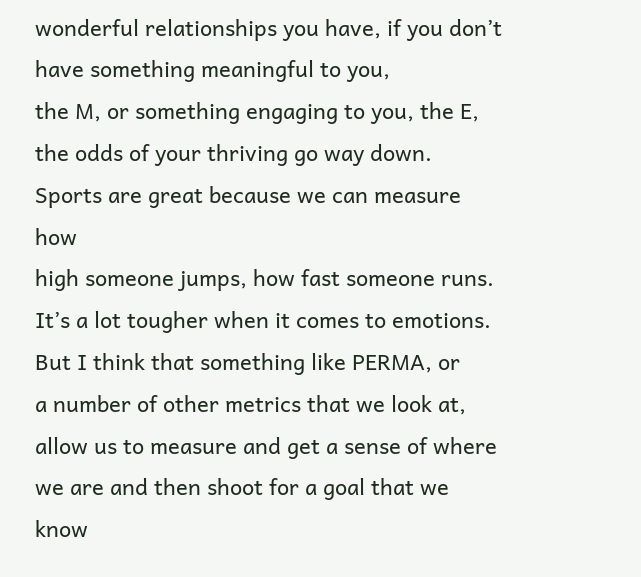wonderful relationships you have, if you don’t have something meaningful to you,
the M, or something engaging to you, the E, the odds of your thriving go way down. Sports are great because we can measure how
high someone jumps, how fast someone runs. It’s a lot tougher when it comes to emotions. But I think that something like PERMA, or
a number of other metrics that we look at, allow us to measure and get a sense of where
we are and then shoot for a goal that we know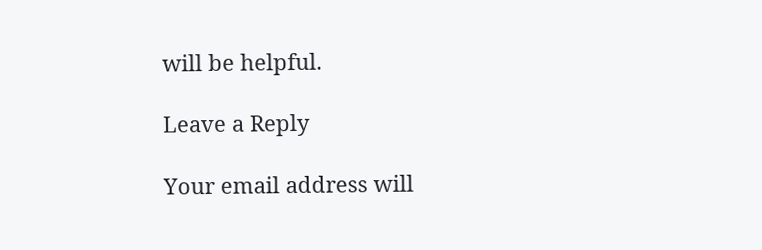will be helpful.

Leave a Reply

Your email address will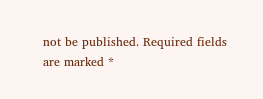not be published. Required fields are marked *